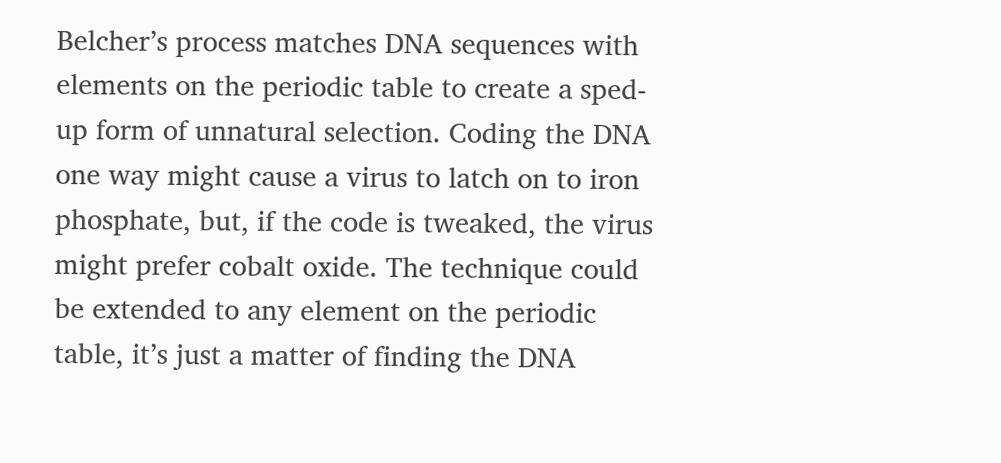Belcher’s process matches DNA sequences with elements on the periodic table to create a sped-up form of unnatural selection. Coding the DNA one way might cause a virus to latch on to iron phosphate, but, if the code is tweaked, the virus might prefer cobalt oxide. The technique could be extended to any element on the periodic table, it’s just a matter of finding the DNA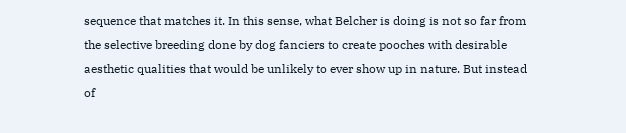sequence that matches it. In this sense, what Belcher is doing is not so far from the selective breeding done by dog fanciers to create pooches with desirable aesthetic qualities that would be unlikely to ever show up in nature. But instead of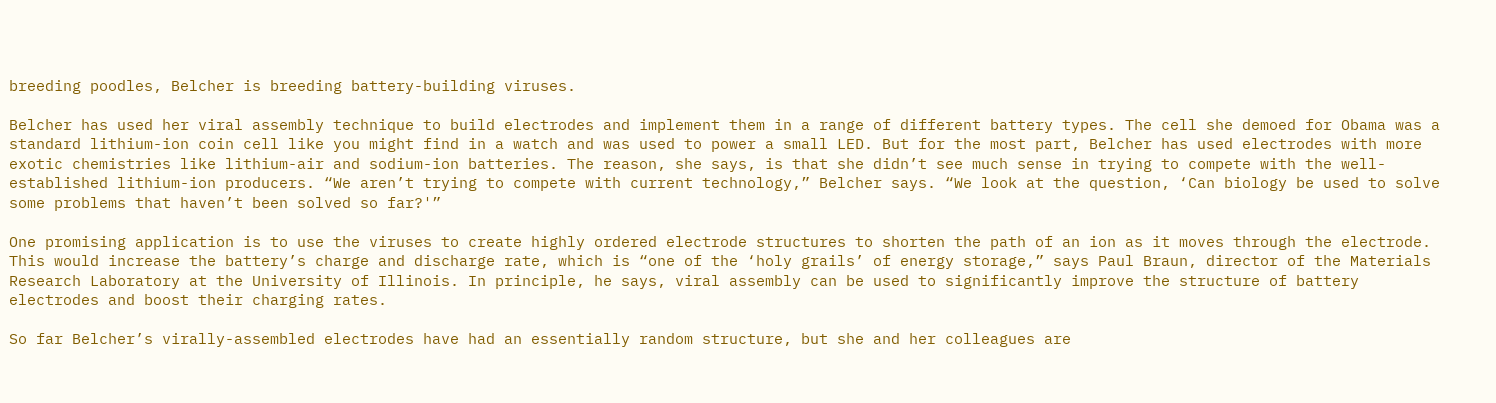breeding poodles, Belcher is breeding battery-building viruses.

Belcher has used her viral assembly technique to build electrodes and implement them in a range of different battery types. The cell she demoed for Obama was a standard lithium-ion coin cell like you might find in a watch and was used to power a small LED. But for the most part, Belcher has used electrodes with more exotic chemistries like lithium-air and sodium-ion batteries. The reason, she says, is that she didn’t see much sense in trying to compete with the well-established lithium-ion producers. “We aren’t trying to compete with current technology,” Belcher says. “We look at the question, ‘Can biology be used to solve some problems that haven’t been solved so far?'”

One promising application is to use the viruses to create highly ordered electrode structures to shorten the path of an ion as it moves through the electrode. This would increase the battery’s charge and discharge rate, which is “one of the ‘holy grails’ of energy storage,” says Paul Braun, director of the Materials Research Laboratory at the University of Illinois. In principle, he says, viral assembly can be used to significantly improve the structure of battery electrodes and boost their charging rates.

So far Belcher’s virally-assembled electrodes have had an essentially random structure, but she and her colleagues are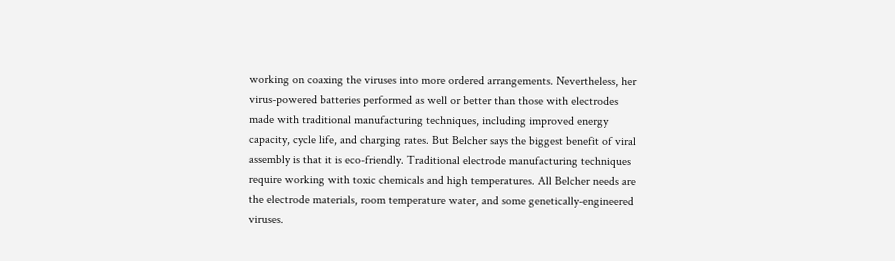working on coaxing the viruses into more ordered arrangements. Nevertheless, her virus-powered batteries performed as well or better than those with electrodes made with traditional manufacturing techniques, including improved energy capacity, cycle life, and charging rates. But Belcher says the biggest benefit of viral assembly is that it is eco-friendly. Traditional electrode manufacturing techniques require working with toxic chemicals and high temperatures. All Belcher needs are the electrode materials, room temperature water, and some genetically-engineered viruses.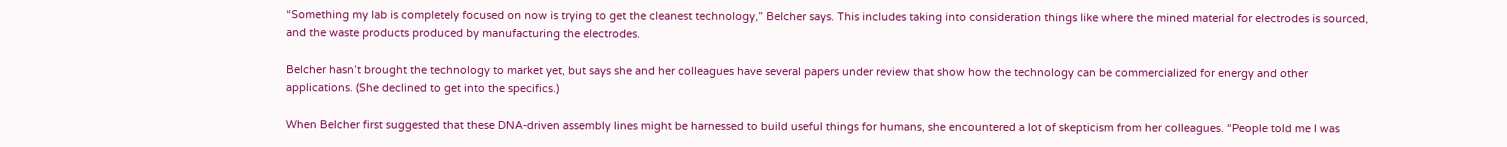“Something my lab is completely focused on now is trying to get the cleanest technology,” Belcher says. This includes taking into consideration things like where the mined material for electrodes is sourced, and the waste products produced by manufacturing the electrodes.

Belcher hasn’t brought the technology to market yet, but says she and her colleagues have several papers under review that show how the technology can be commercialized for energy and other applications. (She declined to get into the specifics.)

When Belcher first suggested that these DNA-driven assembly lines might be harnessed to build useful things for humans, she encountered a lot of skepticism from her colleagues. “People told me I was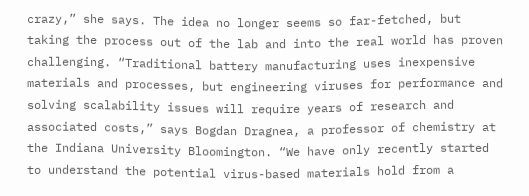crazy,” she says. The idea no longer seems so far-fetched, but taking the process out of the lab and into the real world has proven challenging. “Traditional battery manufacturing uses inexpensive materials and processes, but engineering viruses for performance and solving scalability issues will require years of research and associated costs,” says Bogdan Dragnea, a professor of chemistry at the Indiana University Bloomington. “We have only recently started to understand the potential virus-based materials hold from a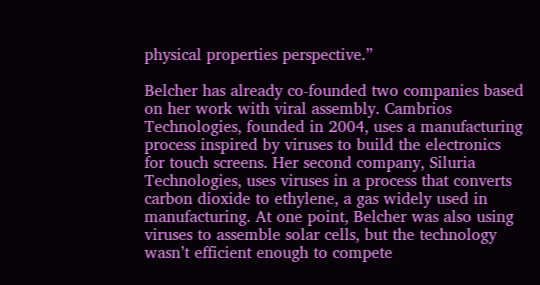physical properties perspective.”

Belcher has already co-founded two companies based on her work with viral assembly. Cambrios Technologies, founded in 2004, uses a manufacturing process inspired by viruses to build the electronics for touch screens. Her second company, Siluria Technologies, uses viruses in a process that converts carbon dioxide to ethylene, a gas widely used in manufacturing. At one point, Belcher was also using viruses to assemble solar cells, but the technology wasn’t efficient enough to compete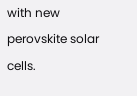with new perovskite solar cells.